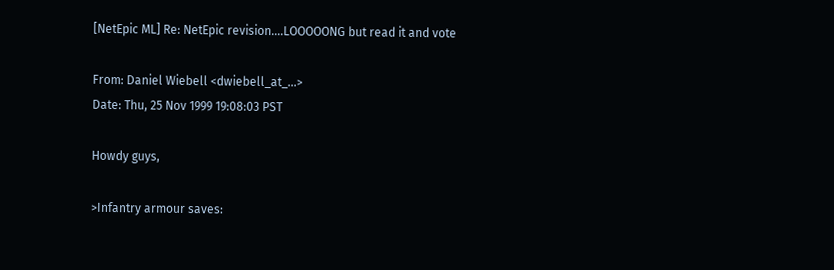[NetEpic ML] Re: NetEpic revision....LOOOOONG but read it and vote

From: Daniel Wiebell <dwiebell_at_...>
Date: Thu, 25 Nov 1999 19:08:03 PST

Howdy guys,

>Infantry armour saves: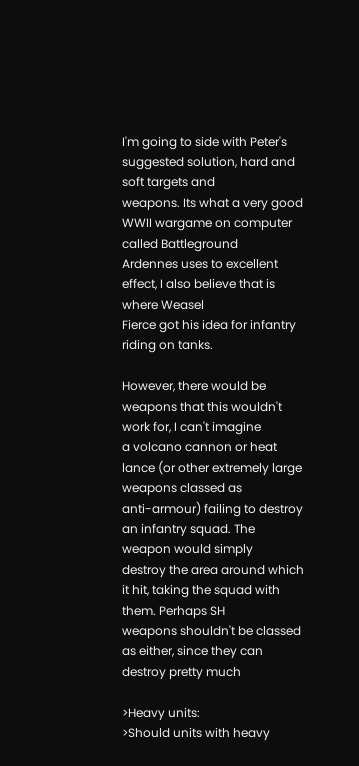I'm going to side with Peter's suggested solution, hard and soft targets and
weapons. Its what a very good WWII wargame on computer called Battleground
Ardennes uses to excellent effect, I also believe that is where Weasel
Fierce got his idea for infantry riding on tanks.

However, there would be weapons that this wouldn't work for, I can't imagine
a volcano cannon or heat lance (or other extremely large weapons classed as
anti-armour) failing to destroy an infantry squad. The weapon would simply
destroy the area around which it hit, taking the squad with them. Perhaps SH
weapons shouldn't be classed as either, since they can destroy pretty much

>Heavy units:
>Should units with heavy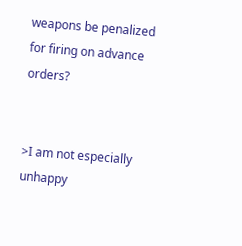weapons be penalized for firing on advance orders?


>I am not especially unhappy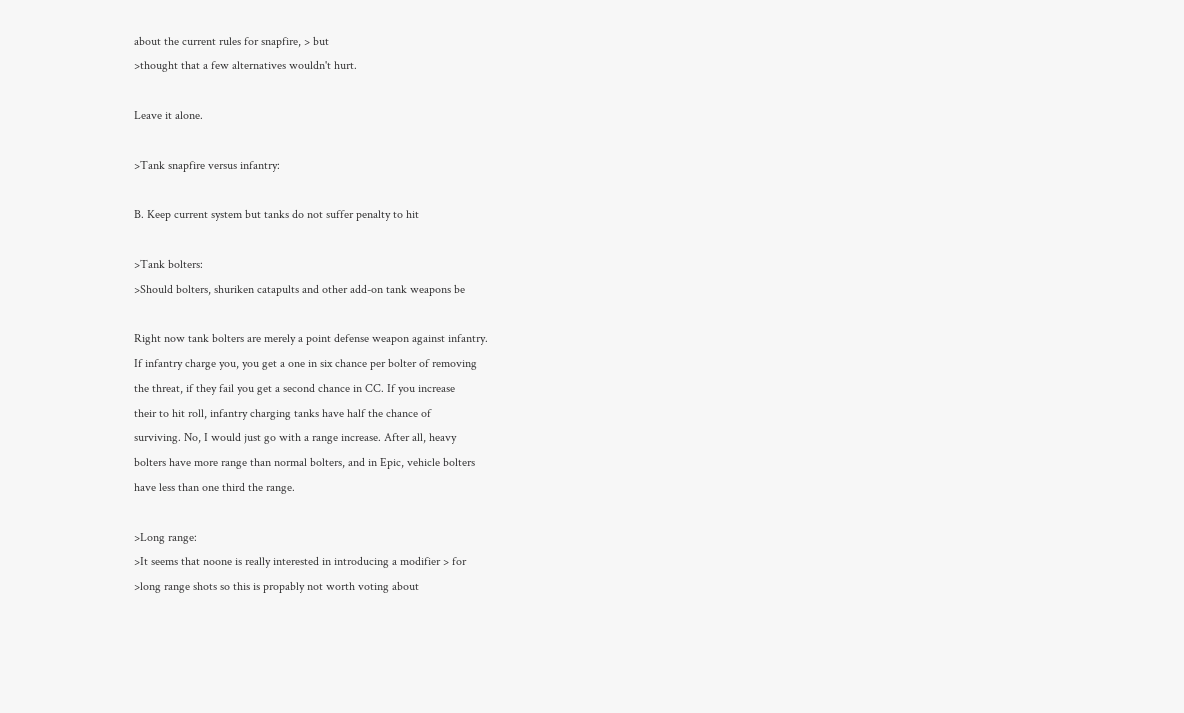about the current rules for snapfire, > but
>thought that a few alternatives wouldn't hurt.

Leave it alone.

>Tank snapfire versus infantry:

B. Keep current system but tanks do not suffer penalty to hit

>Tank bolters:
>Should bolters, shuriken catapults and other add-on tank weapons be

Right now tank bolters are merely a point defense weapon against infantry.
If infantry charge you, you get a one in six chance per bolter of removing
the threat, if they fail you get a second chance in CC. If you increase
their to hit roll, infantry charging tanks have half the chance of
surviving. No, I would just go with a range increase. After all, heavy
bolters have more range than normal bolters, and in Epic, vehicle bolters
have less than one third the range.

>Long range:
>It seems that noone is really interested in introducing a modifier > for
>long range shots so this is propably not worth voting about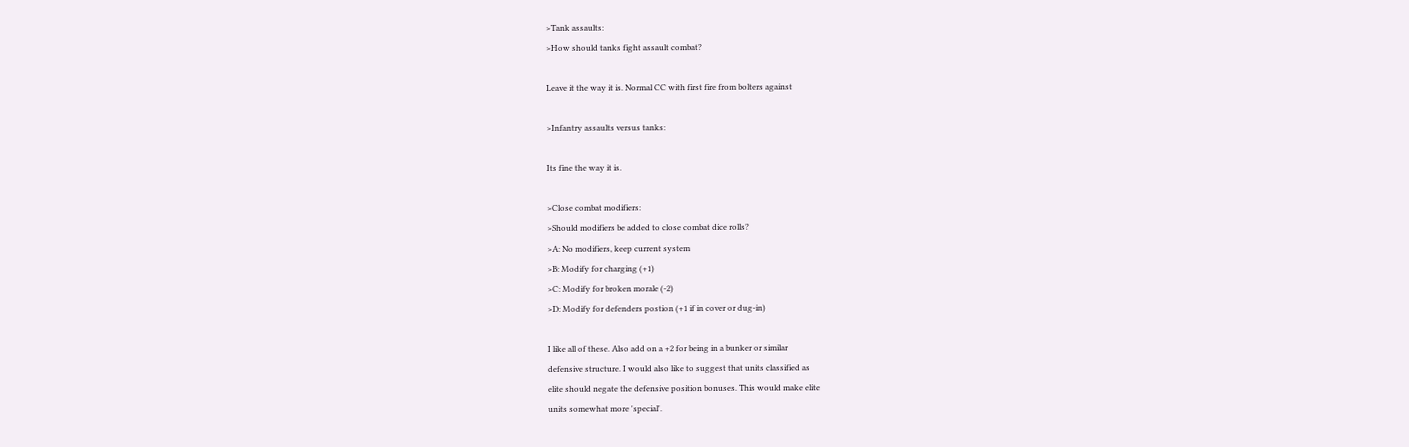>Tank assaults:
>How should tanks fight assault combat?

Leave it the way it is. Normal CC with first fire from bolters against

>Infantry assaults versus tanks:

Its fine the way it is.

>Close combat modifiers:
>Should modifiers be added to close combat dice rolls?
>A: No modifiers, keep current system
>B: Modify for charging (+1)
>C: Modify for broken morale (-2)
>D: Modify for defenders postion (+1 if in cover or dug-in)

I like all of these. Also add on a +2 for being in a bunker or similar
defensive structure. I would also like to suggest that units classified as
elite should negate the defensive position bonuses. This would make elite
units somewhat more 'special'.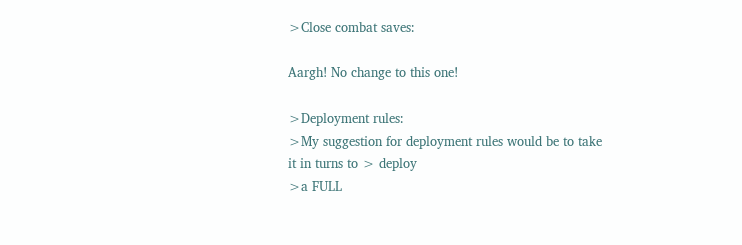>Close combat saves:

Aargh! No change to this one!

>Deployment rules:
>My suggestion for deployment rules would be to take it in turns to > deploy
>a FULL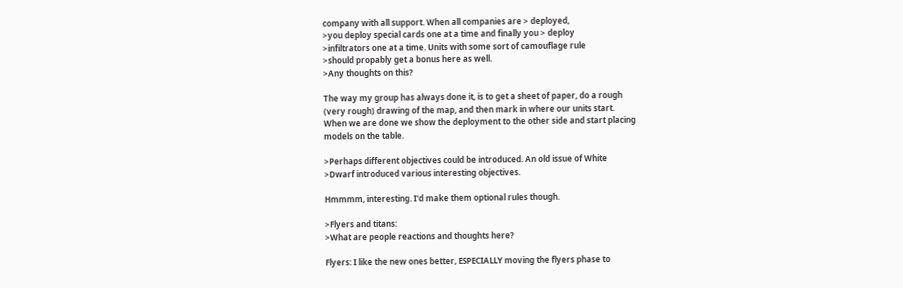company with all support. When all companies are > deployed,
>you deploy special cards one at a time and finally you > deploy
>infiltrators one at a time. Units with some sort of camouflage rule
>should propably get a bonus here as well.
>Any thoughts on this?

The way my group has always done it, is to get a sheet of paper, do a rough
(very rough) drawing of the map, and then mark in where our units start.
When we are done we show the deployment to the other side and start placing
models on the table.

>Perhaps different objectives could be introduced. An old issue of White
>Dwarf introduced various interesting objectives.

Hmmmm, interesting. I'd make them optional rules though.

>Flyers and titans:
>What are people reactions and thoughts here?

Flyers: I like the new ones better, ESPECIALLY moving the flyers phase to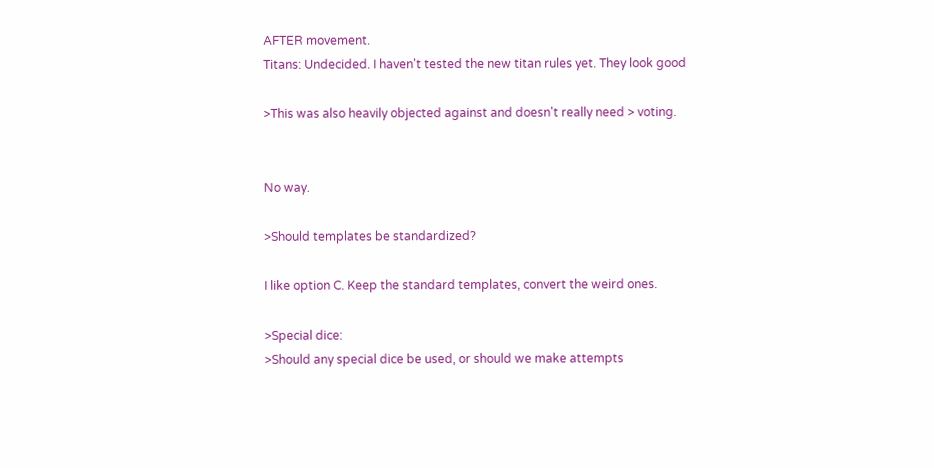AFTER movement.
Titans: Undecided. I haven't tested the new titan rules yet. They look good

>This was also heavily objected against and doesn't really need > voting.


No way.

>Should templates be standardized?

I like option C. Keep the standard templates, convert the weird ones.

>Special dice:
>Should any special dice be used, or should we make attempts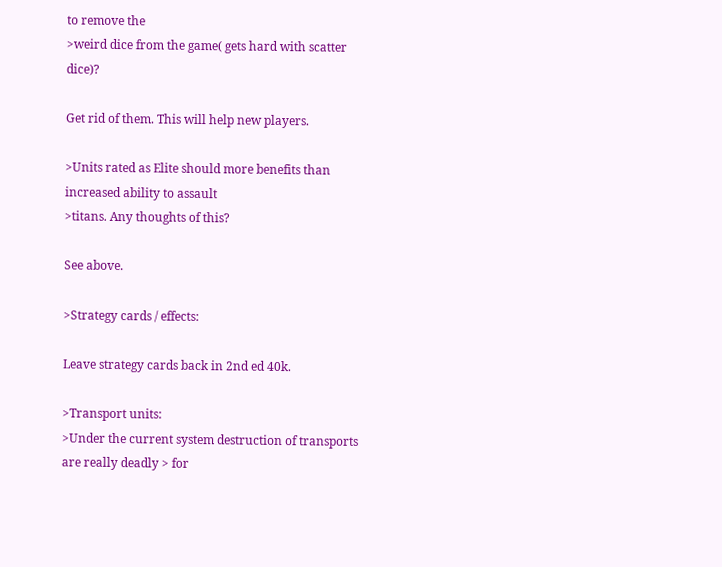to remove the
>weird dice from the game( gets hard with scatter dice)?

Get rid of them. This will help new players.

>Units rated as Elite should more benefits than increased ability to assault
>titans. Any thoughts of this?

See above.

>Strategy cards / effects:

Leave strategy cards back in 2nd ed 40k.

>Transport units:
>Under the current system destruction of transports are really deadly > for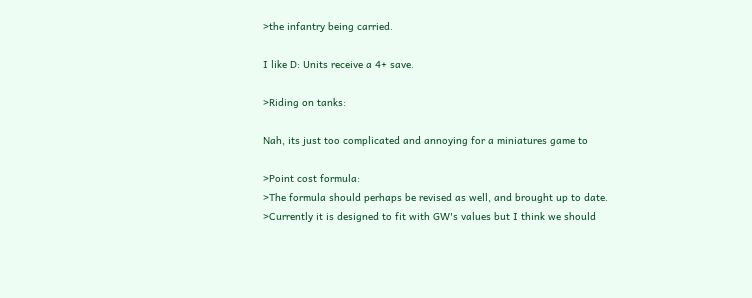>the infantry being carried.

I like D: Units receive a 4+ save.

>Riding on tanks:

Nah, its just too complicated and annoying for a miniatures game to

>Point cost formula:
>The formula should perhaps be revised as well, and brought up to date.
>Currently it is designed to fit with GW's values but I think we should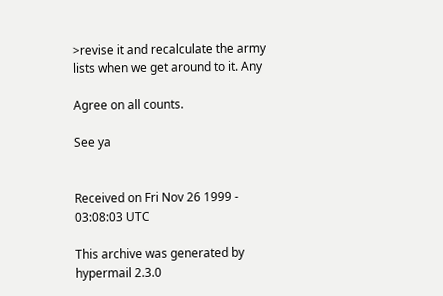>revise it and recalculate the army lists when we get around to it. Any

Agree on all counts.

See ya


Received on Fri Nov 26 1999 - 03:08:03 UTC

This archive was generated by hypermail 2.3.0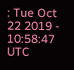: Tue Oct 22 2019 - 10:58:47 UTC